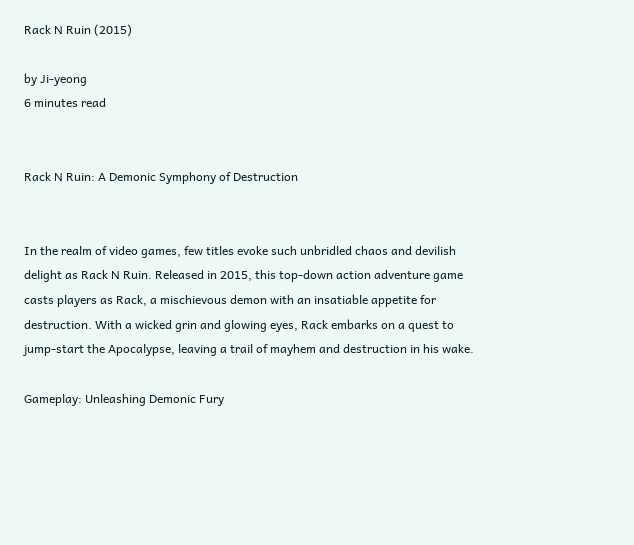Rack N Ruin (2015)

by Ji-yeong
6 minutes read


Rack N Ruin: A Demonic Symphony of Destruction


In the realm of video games, few titles evoke such unbridled chaos and devilish delight as Rack N Ruin. Released in 2015, this top-down action adventure game casts players as Rack, a mischievous demon with an insatiable appetite for destruction. With a wicked grin and glowing eyes, Rack embarks on a quest to jump-start the Apocalypse, leaving a trail of mayhem and destruction in his wake.

Gameplay: Unleashing Demonic Fury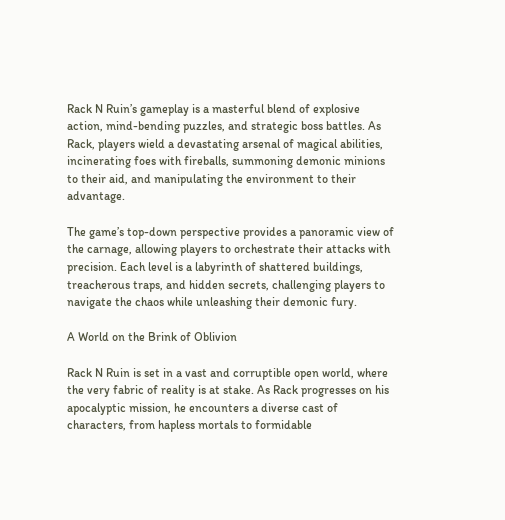Rack N Ruin’s gameplay is a masterful blend of explosive action, mind-bending puzzles, and strategic boss battles. As Rack, players wield a devastating arsenal of magical abilities, incinerating foes with fireballs, summoning demonic minions to their aid, and manipulating the environment to their advantage.

The game’s top-down perspective provides a panoramic view of the carnage, allowing players to orchestrate their attacks with precision. Each level is a labyrinth of shattered buildings, treacherous traps, and hidden secrets, challenging players to navigate the chaos while unleashing their demonic fury.

A World on the Brink of Oblivion

Rack N Ruin is set in a vast and corruptible open world, where the very fabric of reality is at stake. As Rack progresses on his apocalyptic mission, he encounters a diverse cast of characters, from hapless mortals to formidable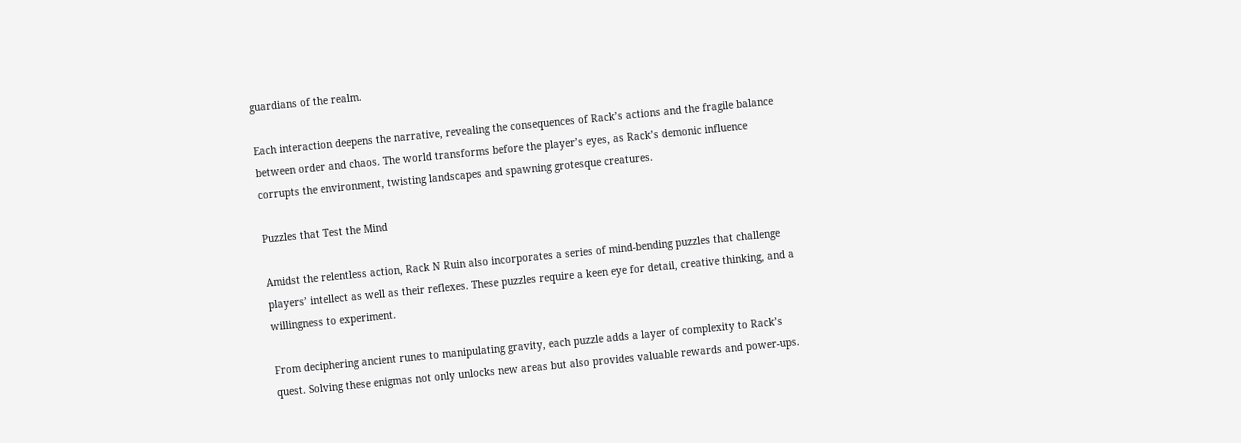guardians of the realm.

Each interaction deepens the narrative, revealing the consequences of Rack’s actions and the fragile balance between order and chaos. The world transforms before the player’s eyes, as Rack’s demonic influence corrupts the environment, twisting landscapes and spawning grotesque creatures.

Puzzles that Test the Mind

Amidst the relentless action, Rack N Ruin also incorporates a series of mind-bending puzzles that challenge players’ intellect as well as their reflexes. These puzzles require a keen eye for detail, creative thinking, and a willingness to experiment.

From deciphering ancient runes to manipulating gravity, each puzzle adds a layer of complexity to Rack’s quest. Solving these enigmas not only unlocks new areas but also provides valuable rewards and power-ups.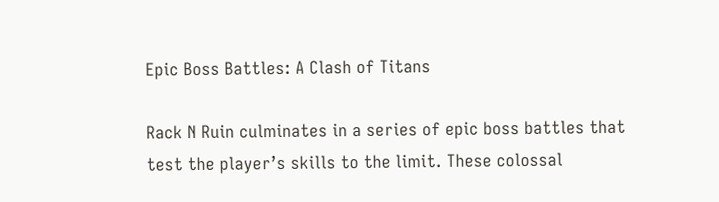Epic Boss Battles: A Clash of Titans

Rack N Ruin culminates in a series of epic boss battles that test the player’s skills to the limit. These colossal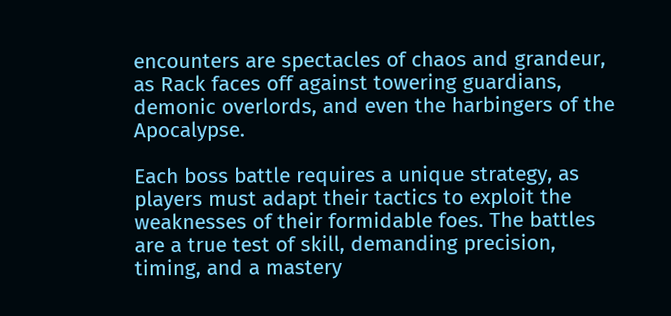encounters are spectacles of chaos and grandeur, as Rack faces off against towering guardians, demonic overlords, and even the harbingers of the Apocalypse.

Each boss battle requires a unique strategy, as players must adapt their tactics to exploit the weaknesses of their formidable foes. The battles are a true test of skill, demanding precision, timing, and a mastery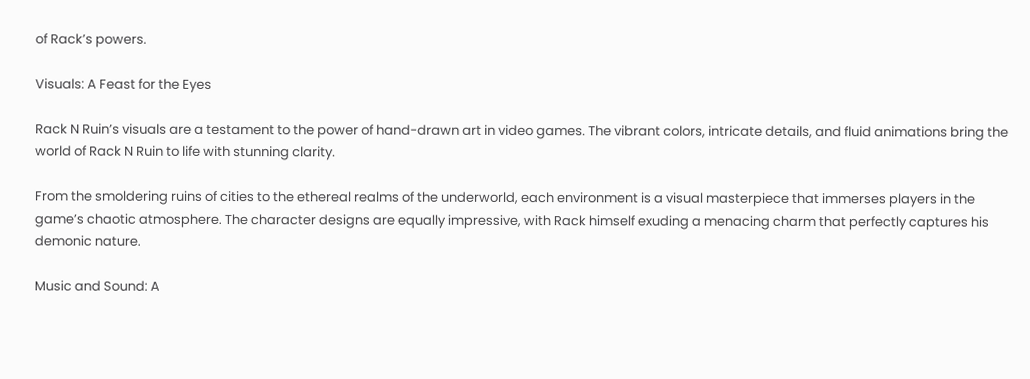of Rack’s powers.

Visuals: A Feast for the Eyes

Rack N Ruin’s visuals are a testament to the power of hand-drawn art in video games. The vibrant colors, intricate details, and fluid animations bring the world of Rack N Ruin to life with stunning clarity.

From the smoldering ruins of cities to the ethereal realms of the underworld, each environment is a visual masterpiece that immerses players in the game’s chaotic atmosphere. The character designs are equally impressive, with Rack himself exuding a menacing charm that perfectly captures his demonic nature.

Music and Sound: A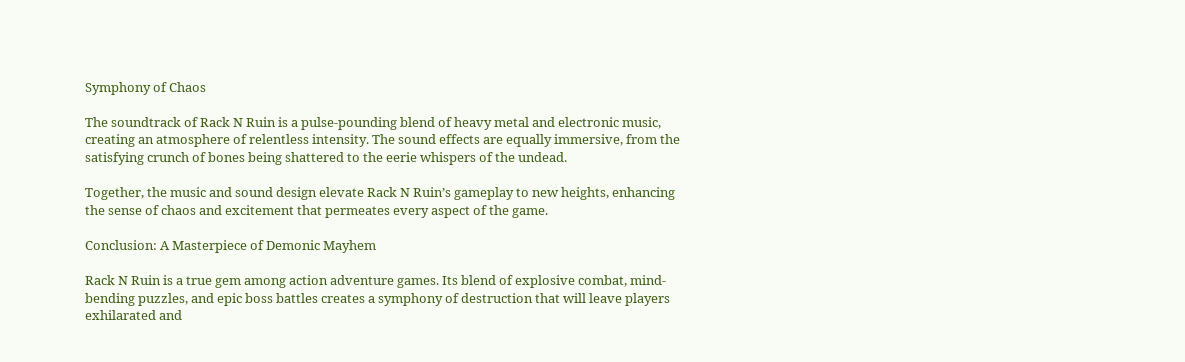Symphony of Chaos

The soundtrack of Rack N Ruin is a pulse-pounding blend of heavy metal and electronic music, creating an atmosphere of relentless intensity. The sound effects are equally immersive, from the satisfying crunch of bones being shattered to the eerie whispers of the undead.

Together, the music and sound design elevate Rack N Ruin’s gameplay to new heights, enhancing the sense of chaos and excitement that permeates every aspect of the game.

Conclusion: A Masterpiece of Demonic Mayhem

Rack N Ruin is a true gem among action adventure games. Its blend of explosive combat, mind-bending puzzles, and epic boss battles creates a symphony of destruction that will leave players exhilarated and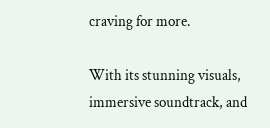craving for more.

With its stunning visuals, immersive soundtrack, and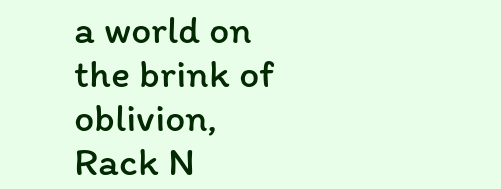a world on the brink of oblivion, Rack N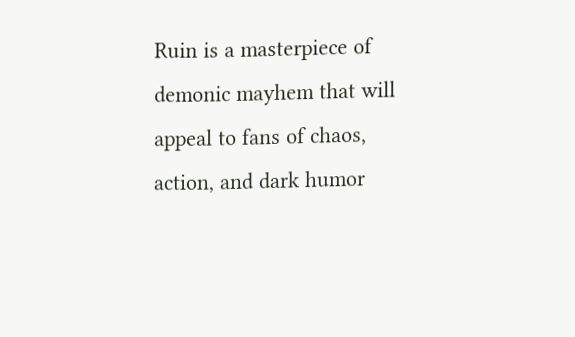Ruin is a masterpiece of demonic mayhem that will appeal to fans of chaos, action, and dark humor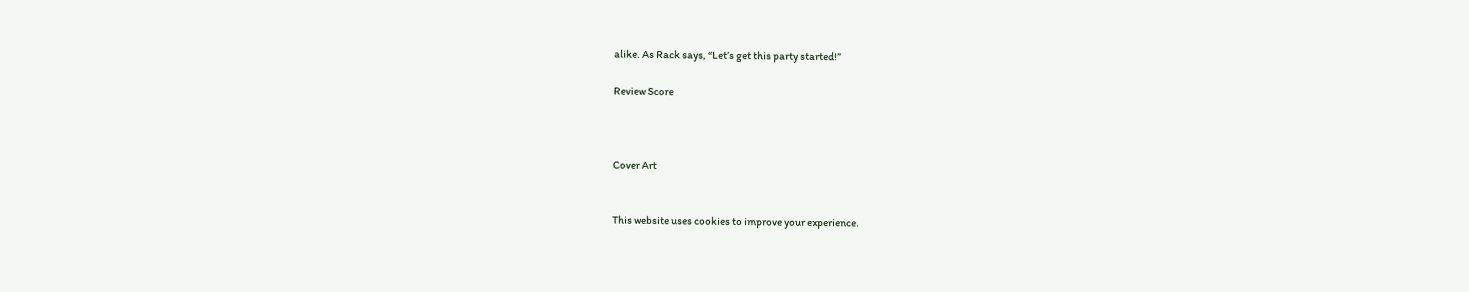alike. As Rack says, “Let’s get this party started!”

Review Score



Cover Art


This website uses cookies to improve your experience.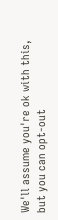We'll assume you're ok with this, but you can opt-out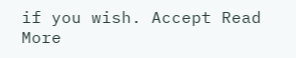if you wish. Accept Read More